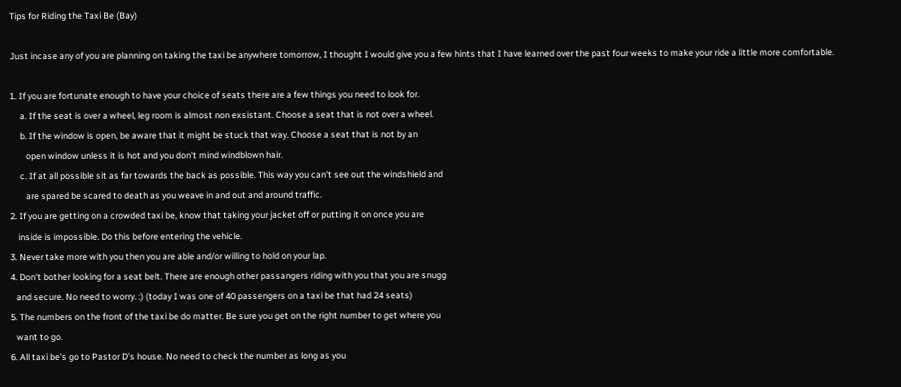Tips for Riding the Taxi Be (Bay)

Just incase any of you are planning on taking the taxi be anywhere tomorrow, I thought I would give you a few hints that I have learned over the past four weeks to make your ride a little more comfortable.

1. If you are fortunate enough to have your choice of seats there are a few things you need to look for.
     a. If the seat is over a wheel, leg room is almost non exsistant. Choose a seat that is not over a wheel.
     b. If the window is open, be aware that it might be stuck that way. Choose a seat that is not by an
        open window unless it is hot and you don't mind windblown hair.
     c. If at all possible sit as far towards the back as possible. This way you can't see out the windshield and
        are spared be scared to death as you weave in and out and around traffic.
2. If you are getting on a crowded taxi be, know that taking your jacket off or putting it on once you are
    inside is impossible. Do this before entering the vehicle.
3. Never take more with you then you are able and/or willing to hold on your lap.
4. Don't bother looking for a seat belt. There are enough other passangers riding with you that you are snugg
   and secure. No need to worry. :) (today I was one of 40 passengers on a taxi be that had 24 seats)
5. The numbers on the front of the taxi be do matter. Be sure you get on the right number to get where you
   want to go.
6. All taxi be's go to Pastor D's house. No need to check the number as long as you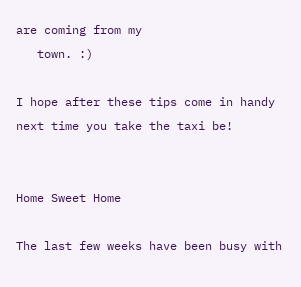are coming from my
   town. :)

I hope after these tips come in handy next time you take the taxi be!


Home Sweet Home

The last few weeks have been busy with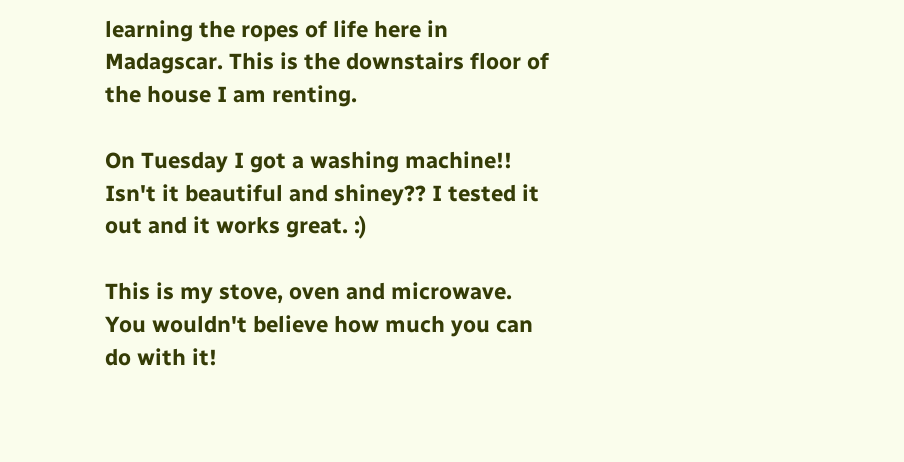learning the ropes of life here in Madagscar. This is the downstairs floor of the house I am renting.

On Tuesday I got a washing machine!! Isn't it beautiful and shiney?? I tested it out and it works great. :)

This is my stove, oven and microwave. You wouldn't believe how much you can do with it!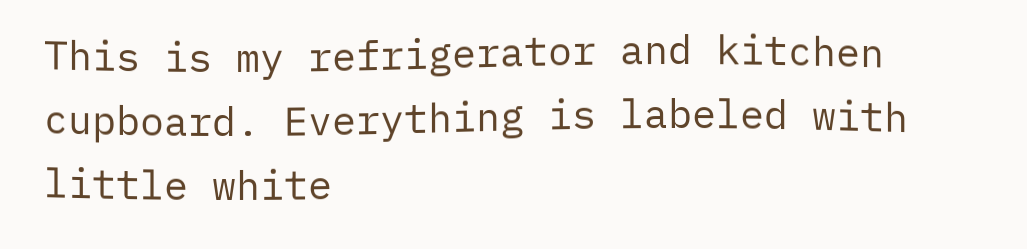This is my refrigerator and kitchen cupboard. Everything is labeled with little white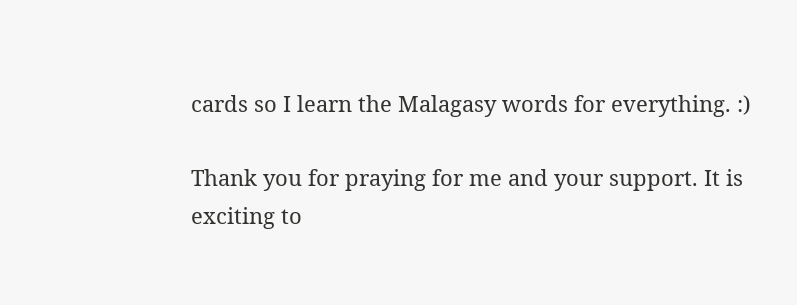cards so I learn the Malagasy words for everything. :)

Thank you for praying for me and your support. It is exciting to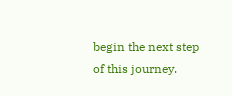begin the next step of this journey.